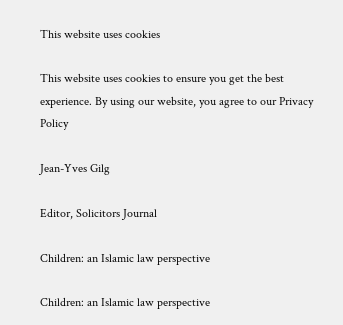This website uses cookies

This website uses cookies to ensure you get the best experience. By using our website, you agree to our Privacy Policy

Jean-Yves Gilg

Editor, Solicitors Journal

Children: an Islamic law perspective

Children: an Islamic law perspective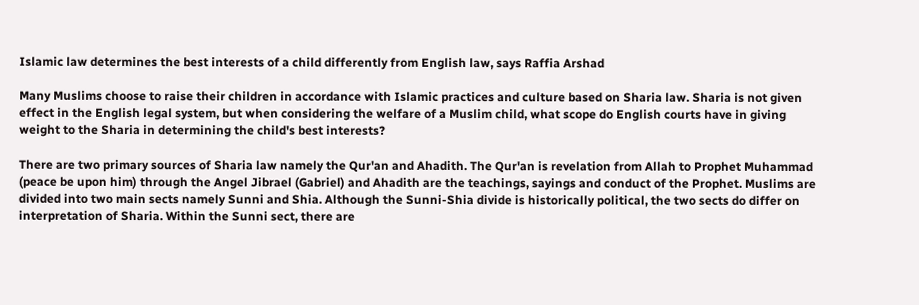Islamic law determines the best interests of a child differently from English law, says Raffia Arshad

Many Muslims choose to raise their children in accordance with Islamic practices and culture based on Sharia law. Sharia is not given effect in the English legal system, but when considering the welfare of a Muslim child, what scope do English courts have in giving weight to the Sharia in determining the child's best interests?

There are two primary sources of Sharia law namely the Qur'an and Ahadith. The Qur'an is revelation from Allah to Prophet Muhammad (peace be upon him) through the Angel Jibrael (Gabriel) and Ahadith are the teachings, sayings and conduct of the Prophet. Muslims are divided into two main sects namely Sunni and Shia. Although the Sunni-Shia divide is historically political, the two sects do differ on interpretation of Sharia. Within the Sunni sect, there are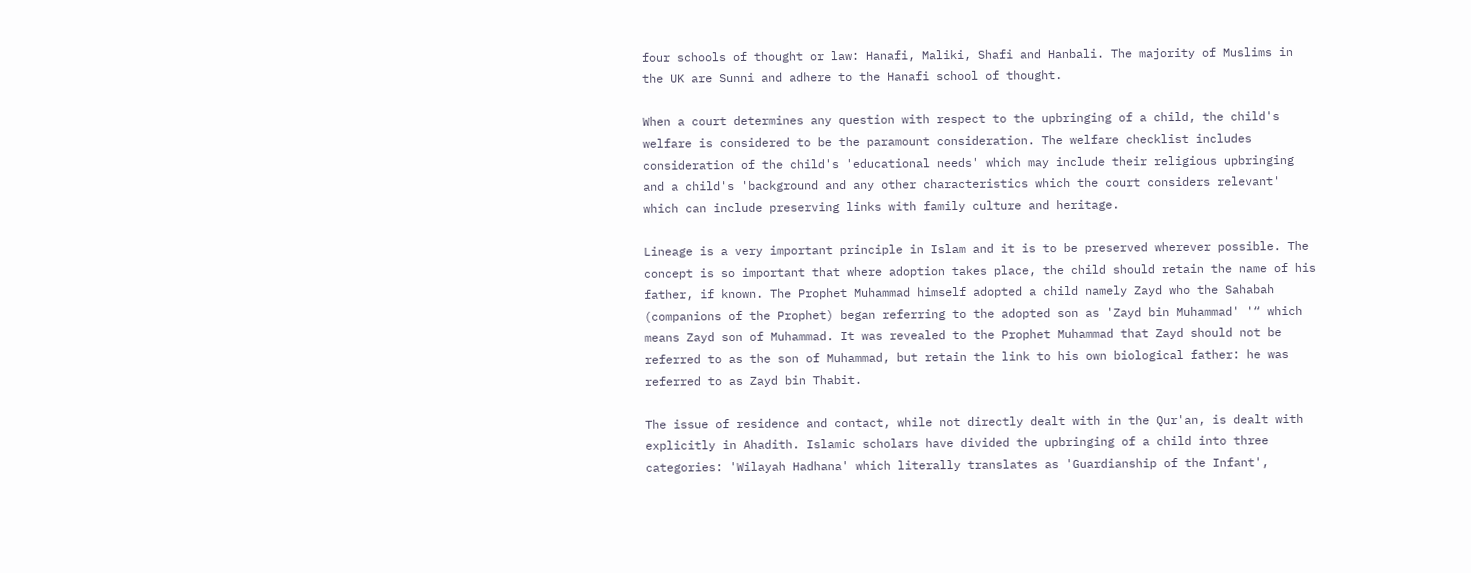four schools of thought or law: Hanafi, Maliki, Shafi and Hanbali. The majority of Muslims in the UK are Sunni and adhere to the Hanafi school of thought.

When a court determines any question with respect to the upbringing of a child, the child's welfare is considered to be the paramount consideration. The welfare checklist includes consideration of the child's 'educational needs' which may include their religious upbringing and a child's 'background and any other characteristics which the court considers relevant' which can include preserving links with family culture and heritage.

Lineage is a very important principle in Islam and it is to be preserved wherever possible. The concept is so important that where adoption takes place, the child should retain the name of his father, if known. The Prophet Muhammad himself adopted a child namely Zayd who the Sahabah (companions of the Prophet) began referring to the adopted son as 'Zayd bin Muhammad' '“ which means Zayd son of Muhammad. It was revealed to the Prophet Muhammad that Zayd should not be referred to as the son of Muhammad, but retain the link to his own biological father: he was referred to as Zayd bin Thabit.

The issue of residence and contact, while not directly dealt with in the Qur'an, is dealt with explicitly in Ahadith. Islamic scholars have divided the upbringing of a child into three categories: 'Wilayah Hadhana' which literally translates as 'Guardianship of the Infant',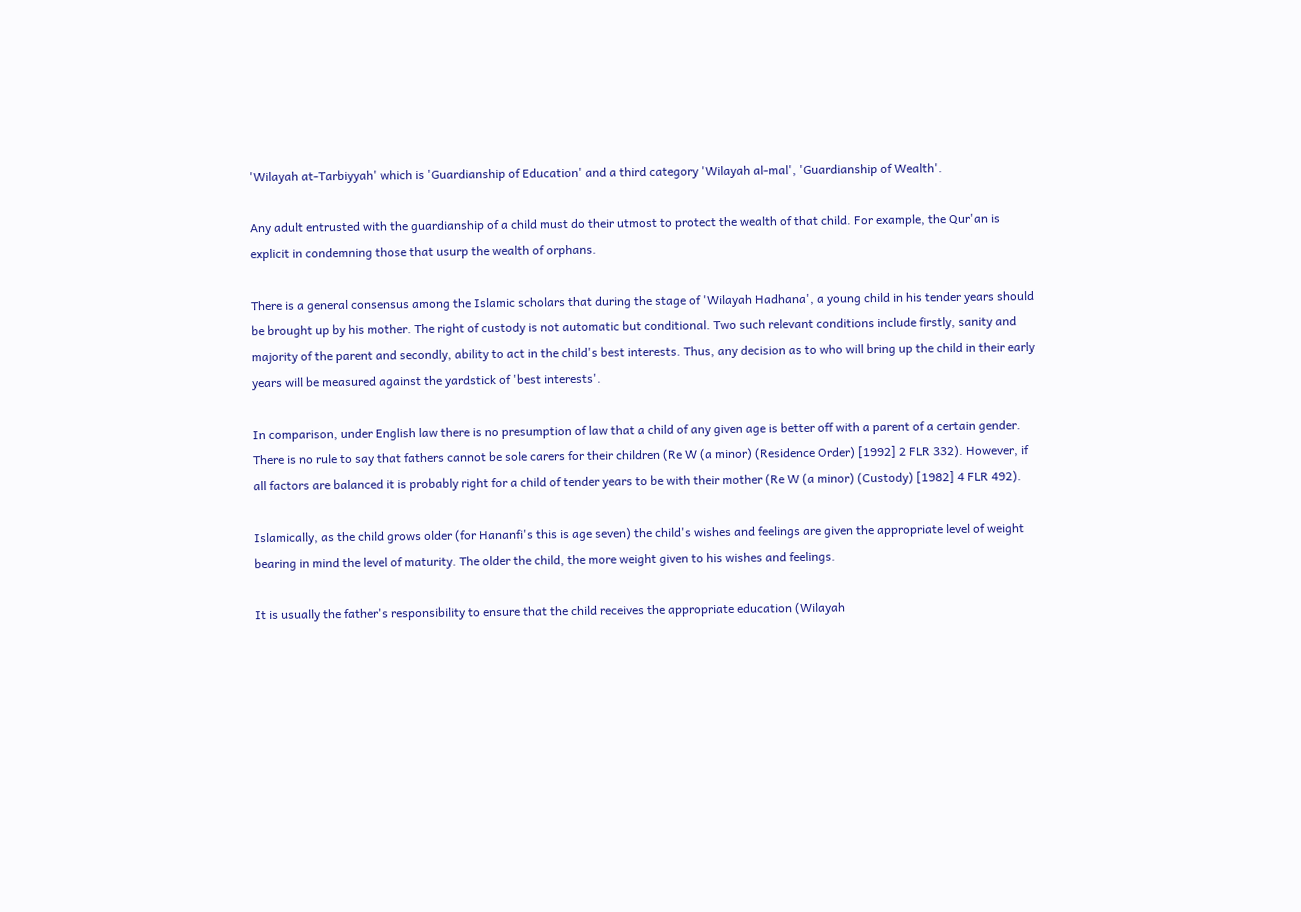'Wilayah at-Tarbiyyah' which is 'Guardianship of Education' and a third category 'Wilayah al-mal', 'Guardianship of Wealth'.

Any adult entrusted with the guardianship of a child must do their utmost to protect the wealth of that child. For example, the Qur'an is explicit in condemning those that usurp the wealth of orphans.

There is a general consensus among the Islamic scholars that during the stage of 'Wilayah Hadhana', a young child in his tender years should be brought up by his mother. The right of custody is not automatic but conditional. Two such relevant conditions include firstly, sanity and majority of the parent and secondly, ability to act in the child's best interests. Thus, any decision as to who will bring up the child in their early years will be measured against the yardstick of 'best interests'.

In comparison, under English law there is no presumption of law that a child of any given age is better off with a parent of a certain gender. There is no rule to say that fathers cannot be sole carers for their children (Re W (a minor) (Residence Order) [1992] 2 FLR 332). However, if all factors are balanced it is probably right for a child of tender years to be with their mother (Re W (a minor) (Custody) [1982] 4 FLR 492).

Islamically, as the child grows older (for Hananfi's this is age seven) the child's wishes and feelings are given the appropriate level of weight bearing in mind the level of maturity. The older the child, the more weight given to his wishes and feelings.

It is usually the father's responsibility to ensure that the child receives the appropriate education (Wilayah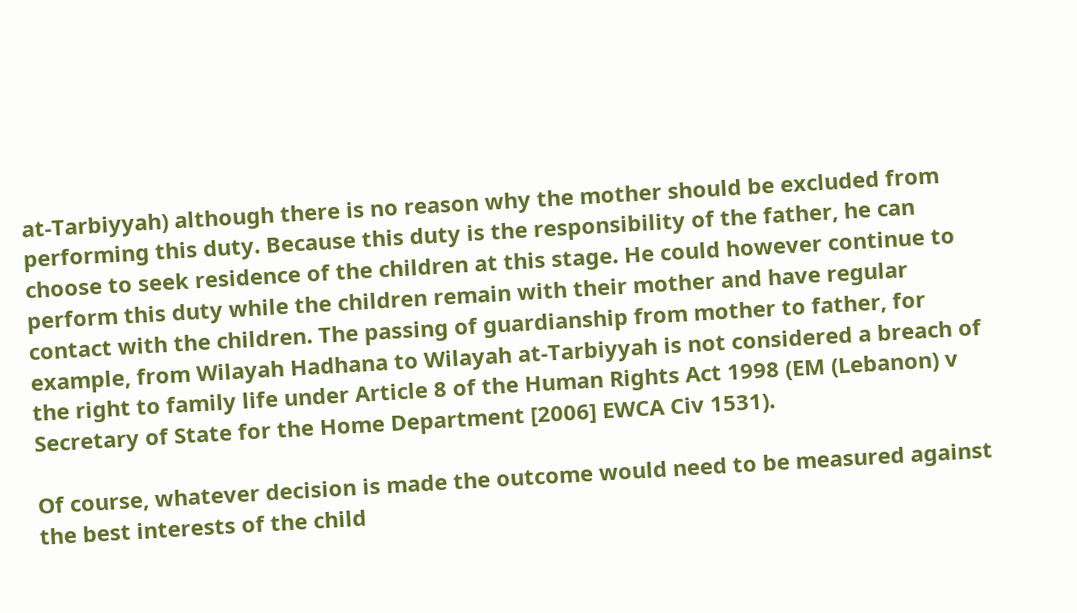at-Tarbiyyah) although there is no reason why the mother should be excluded from performing this duty. Because this duty is the responsibility of the father, he can choose to seek residence of the children at this stage. He could however continue to perform this duty while the children remain with their mother and have regular contact with the children. The passing of guardianship from mother to father, for example, from Wilayah Hadhana to Wilayah at-Tarbiyyah is not considered a breach of the right to family life under Article 8 of the Human Rights Act 1998 (EM (Lebanon) v Secretary of State for the Home Department [2006] EWCA Civ 1531).

Of course, whatever decision is made the outcome would need to be measured against the best interests of the child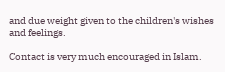and due weight given to the children's wishes and feelings.

Contact is very much encouraged in Islam.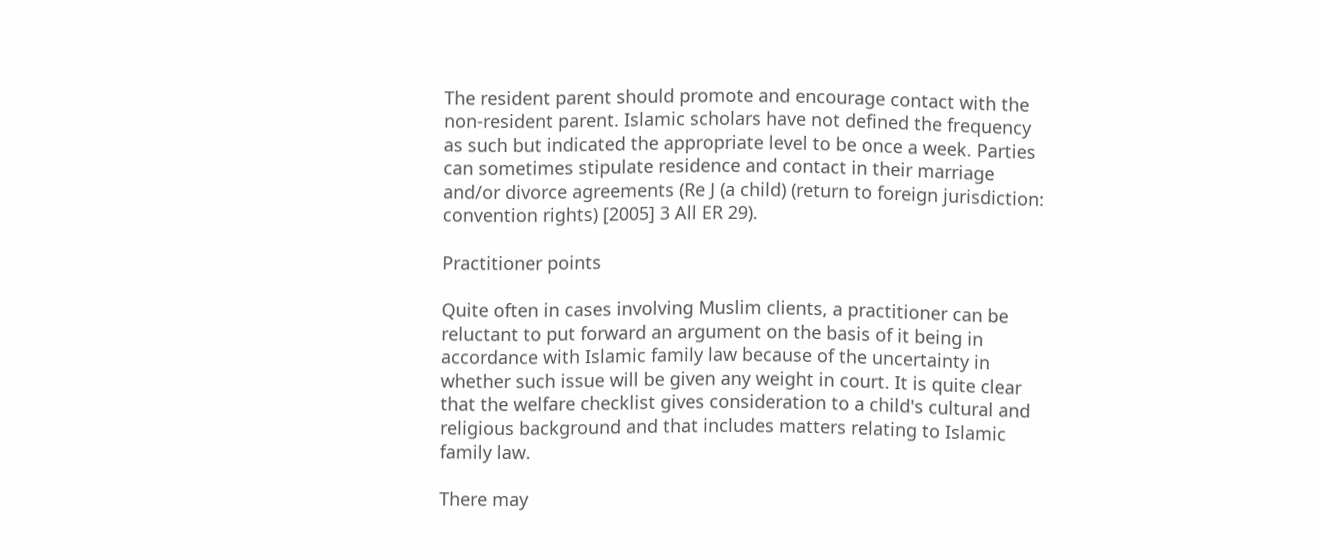The resident parent should promote and encourage contact with the non-resident parent. Islamic scholars have not defined the frequency as such but indicated the appropriate level to be once a week. Parties can sometimes stipulate residence and contact in their marriage and/or divorce agreements (Re J (a child) (return to foreign jurisdiction: convention rights) [2005] 3 All ER 29).

Practitioner points

Quite often in cases involving Muslim clients, a practitioner can be reluctant to put forward an argument on the basis of it being in accordance with Islamic family law because of the uncertainty in whether such issue will be given any weight in court. It is quite clear that the welfare checklist gives consideration to a child's cultural and religious background and that includes matters relating to Islamic family law.

There may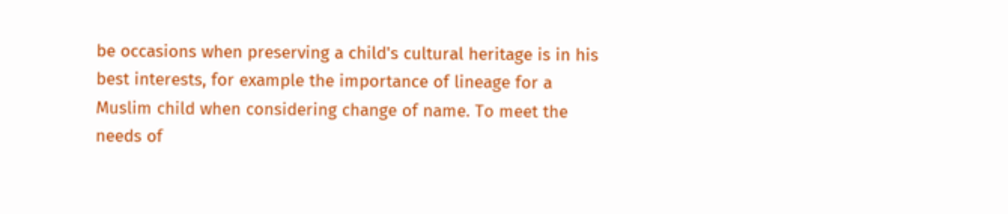be occasions when preserving a child's cultural heritage is in his best interests, for example the importance of lineage for a Muslim child when considering change of name. To meet the needs of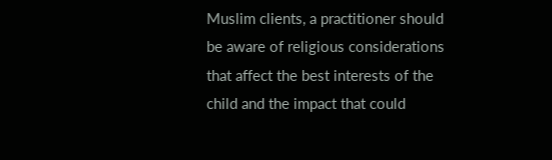Muslim clients, a practitioner should be aware of religious considerations that affect the best interests of the child and the impact that could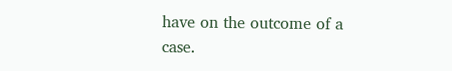have on the outcome of a case.